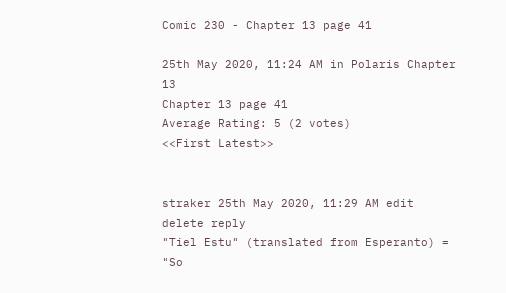Comic 230 - Chapter 13 page 41

25th May 2020, 11:24 AM in Polaris Chapter 13
Chapter 13 page 41
Average Rating: 5 (2 votes)
<<First Latest>>


straker 25th May 2020, 11:29 AM edit delete reply
"Tiel Estu" (translated from Esperanto) = "So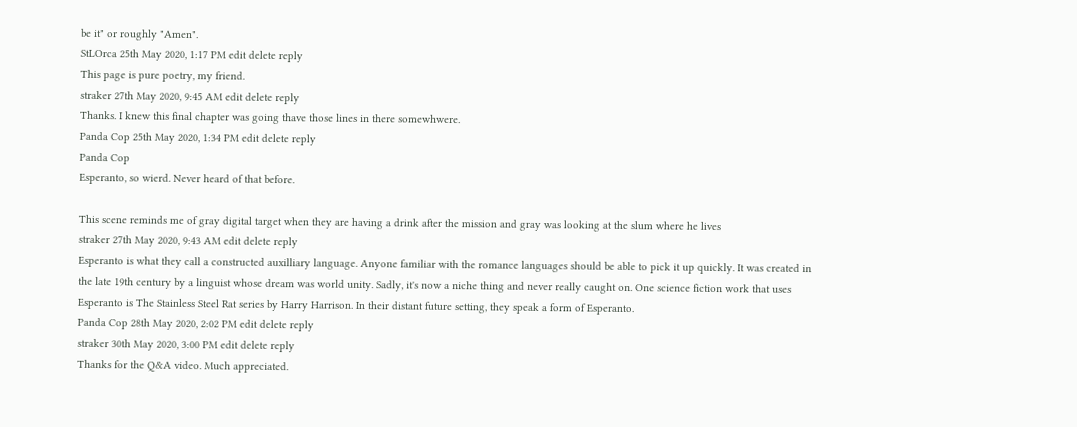be it" or roughly "Amen".
StLOrca 25th May 2020, 1:17 PM edit delete reply
This page is pure poetry, my friend.
straker 27th May 2020, 9:45 AM edit delete reply
Thanks. I knew this final chapter was going thave those lines in there somewhwere.
Panda Cop 25th May 2020, 1:34 PM edit delete reply
Panda Cop
Esperanto, so wierd. Never heard of that before.

This scene reminds me of gray digital target when they are having a drink after the mission and gray was looking at the slum where he lives
straker 27th May 2020, 9:43 AM edit delete reply
Esperanto is what they call a constructed auxilliary language. Anyone familiar with the romance languages should be able to pick it up quickly. It was created in the late 19th century by a linguist whose dream was world unity. Sadly, it's now a niche thing and never really caught on. One science fiction work that uses Esperanto is The Stainless Steel Rat series by Harry Harrison. In their distant future setting, they speak a form of Esperanto.
Panda Cop 28th May 2020, 2:02 PM edit delete reply
straker 30th May 2020, 3:00 PM edit delete reply
Thanks for the Q&A video. Much appreciated.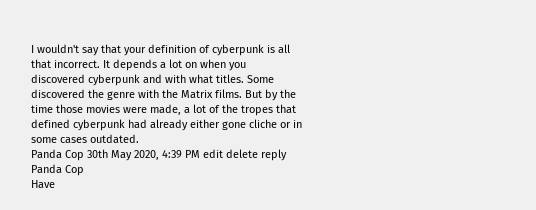I wouldn't say that your definition of cyberpunk is all that incorrect. It depends a lot on when you discovered cyberpunk and with what titles. Some discovered the genre with the Matrix films. But by the time those movies were made, a lot of the tropes that defined cyberpunk had already either gone cliche or in some cases outdated.
Panda Cop 30th May 2020, 4:39 PM edit delete reply
Panda Cop
Have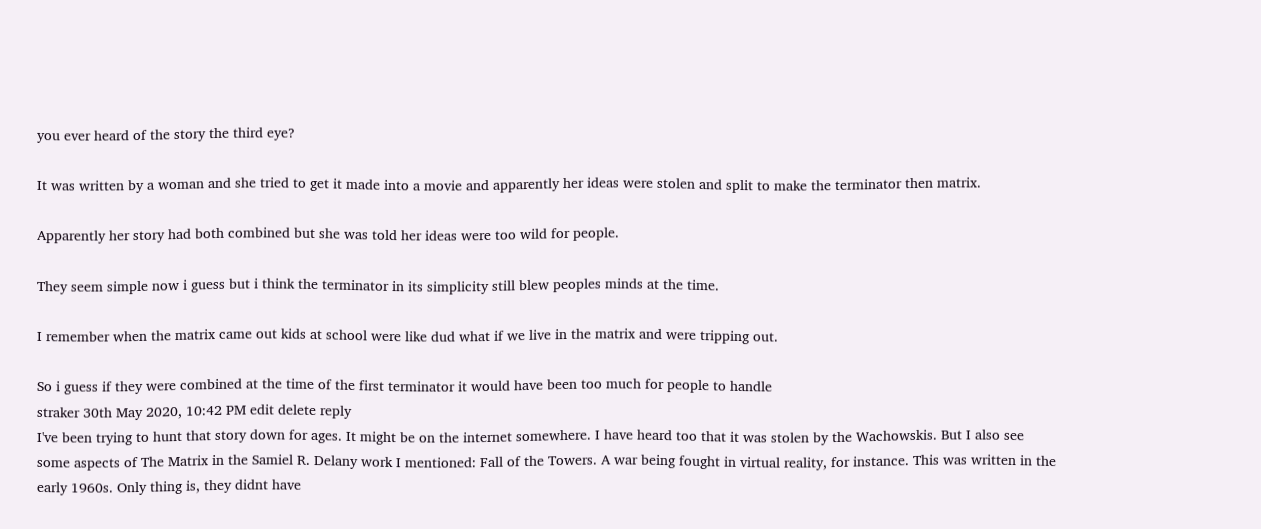you ever heard of the story the third eye?

It was written by a woman and she tried to get it made into a movie and apparently her ideas were stolen and split to make the terminator then matrix.

Apparently her story had both combined but she was told her ideas were too wild for people.

They seem simple now i guess but i think the terminator in its simplicity still blew peoples minds at the time.

I remember when the matrix came out kids at school were like dud what if we live in the matrix and were tripping out.

So i guess if they were combined at the time of the first terminator it would have been too much for people to handle
straker 30th May 2020, 10:42 PM edit delete reply
I've been trying to hunt that story down for ages. It might be on the internet somewhere. I have heard too that it was stolen by the Wachowskis. But I also see some aspects of The Matrix in the Samiel R. Delany work I mentioned: Fall of the Towers. A war being fought in virtual reality, for instance. This was written in the early 1960s. Only thing is, they didnt have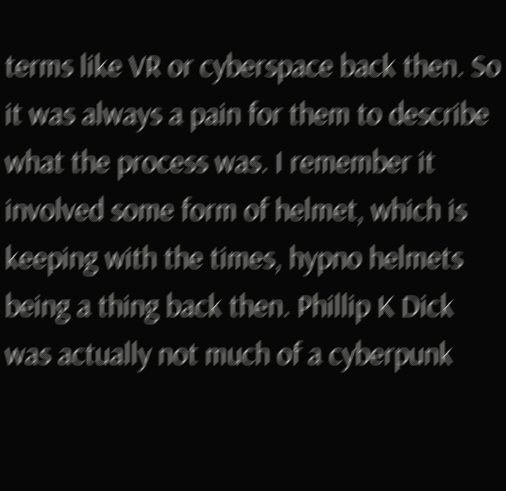terms like VR or cyberspace back then. So it was always a pain for them to describe what the process was. I remember it involved some form of helmet, which is keeping with the times, hypno helmets being a thing back then. Phillip K Dick was actually not much of a cyberpunk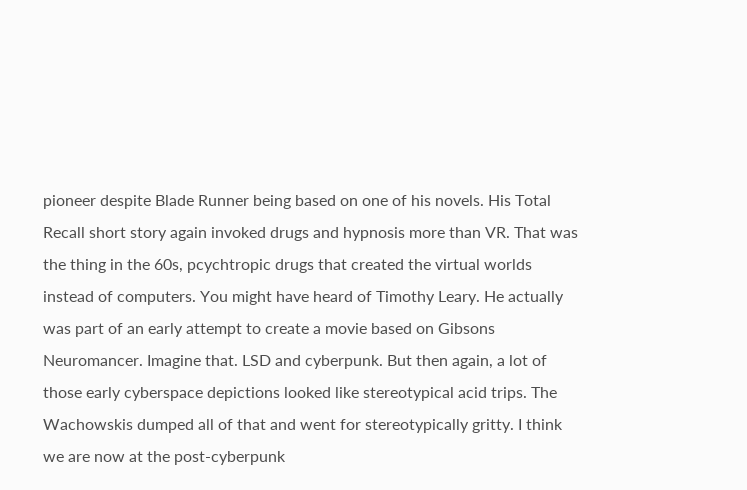pioneer despite Blade Runner being based on one of his novels. His Total Recall short story again invoked drugs and hypnosis more than VR. That was the thing in the 60s, pcychtropic drugs that created the virtual worlds instead of computers. You might have heard of Timothy Leary. He actually was part of an early attempt to create a movie based on Gibsons Neuromancer. Imagine that. LSD and cyberpunk. But then again, a lot of those early cyberspace depictions looked like stereotypical acid trips. The Wachowskis dumped all of that and went for stereotypically gritty. I think we are now at the post-cyberpunk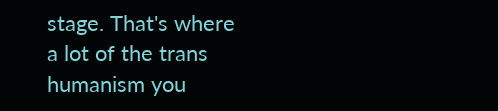stage. That's where a lot of the trans humanism you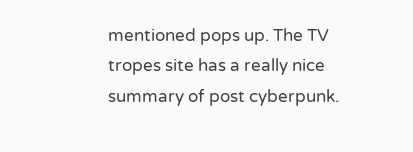mentioned pops up. The TV tropes site has a really nice summary of post cyberpunk.